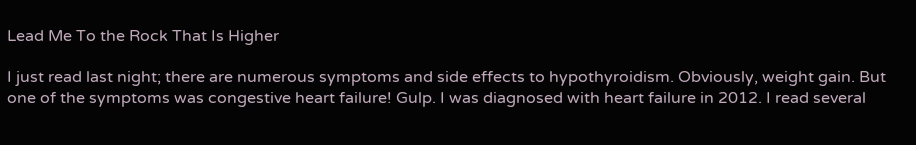Lead Me To the Rock That Is Higher

I just read last night; there are numerous symptoms and side effects to hypothyroidism. Obviously, weight gain. But one of the symptoms was congestive heart failure! Gulp. I was diagnosed with heart failure in 2012. I read several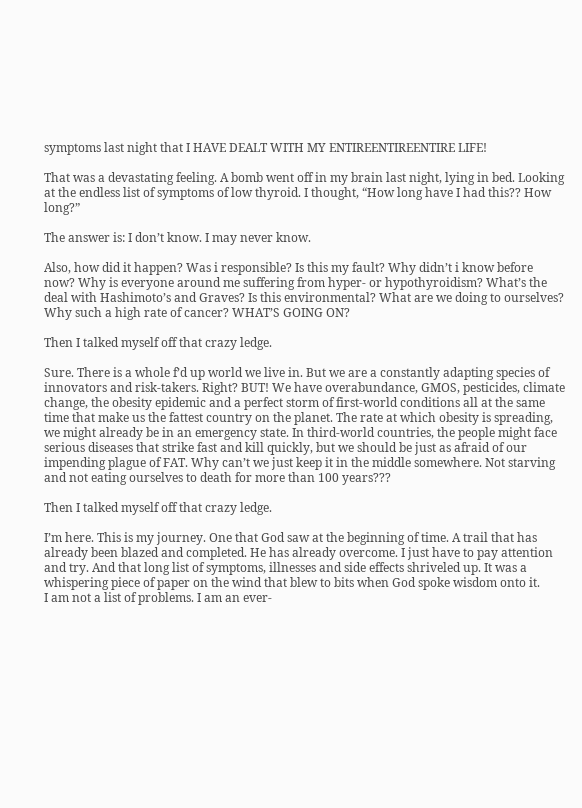symptoms last night that I HAVE DEALT WITH MY ENTIREENTIREENTIRE LIFE!

That was a devastating feeling. A bomb went off in my brain last night, lying in bed. Looking at the endless list of symptoms of low thyroid. I thought, “How long have I had this?? How long?”

The answer is: I don’t know. I may never know.

Also, how did it happen? Was i responsible? Is this my fault? Why didn’t i know before now? Why is everyone around me suffering from hyper- or hypothyroidism? What’s the deal with Hashimoto’s and Graves? Is this environmental? What are we doing to ourselves? Why such a high rate of cancer? WHAT’S GOING ON?

Then I talked myself off that crazy ledge.

Sure. There is a whole f’d up world we live in. But we are a constantly adapting species of innovators and risk-takers. Right? BUT! We have overabundance, GMOS, pesticides, climate change, the obesity epidemic and a perfect storm of first-world conditions all at the same time that make us the fattest country on the planet. The rate at which obesity is spreading, we might already be in an emergency state. In third-world countries, the people might face serious diseases that strike fast and kill quickly, but we should be just as afraid of our impending plague of FAT. Why can’t we just keep it in the middle somewhere. Not starving and not eating ourselves to death for more than 100 years???

Then I talked myself off that crazy ledge.

I’m here. This is my journey. One that God saw at the beginning of time. A trail that has already been blazed and completed. He has already overcome. I just have to pay attention and try. And that long list of symptoms, illnesses and side effects shriveled up. It was a whispering piece of paper on the wind that blew to bits when God spoke wisdom onto it.
I am not a list of problems. I am an ever-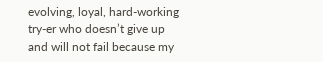evolving, loyal, hard-working try-er who doesn’t give up and will not fail because my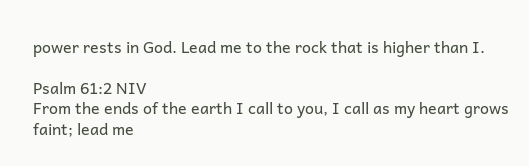power rests in God. Lead me to the rock that is higher than I.

Psalm 61:2 NIV
From the ends of the earth I call to you, I call as my heart grows faint; lead me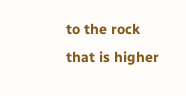to the rock that is higher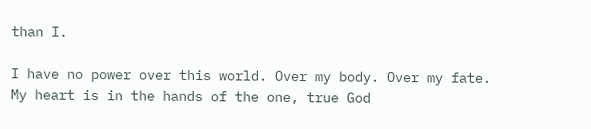than I.

I have no power over this world. Over my body. Over my fate. My heart is in the hands of the one, true God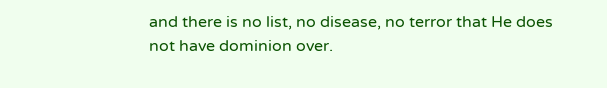and there is no list, no disease, no terror that He does not have dominion over.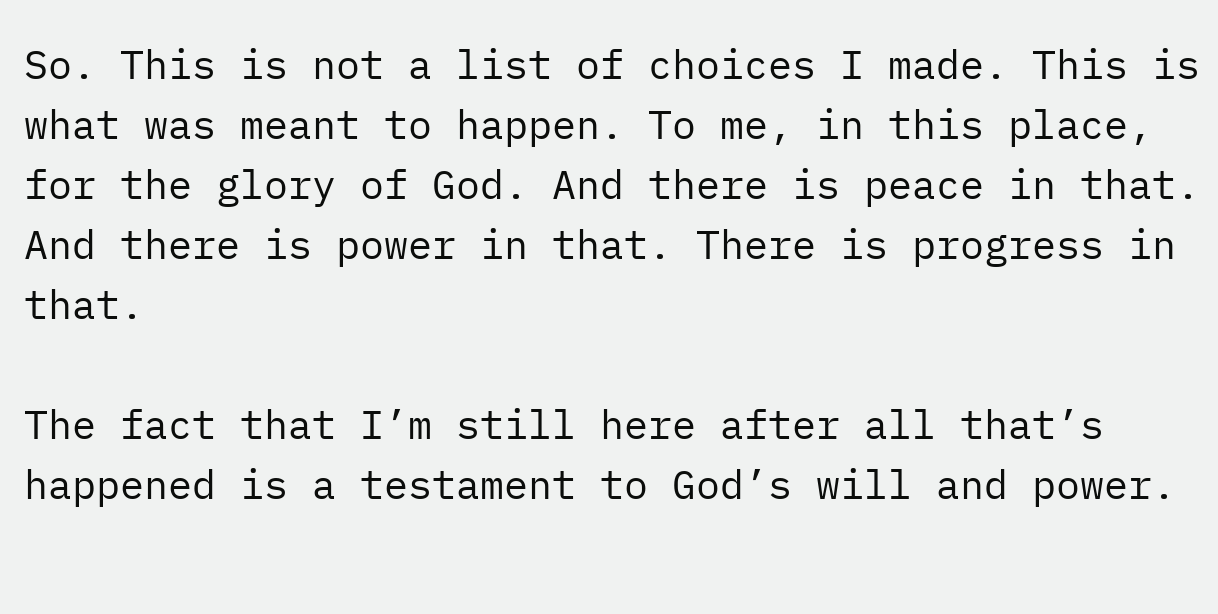So. This is not a list of choices I made. This is what was meant to happen. To me, in this place, for the glory of God. And there is peace in that. And there is power in that. There is progress in that.

The fact that I’m still here after all that’s happened is a testament to God’s will and power.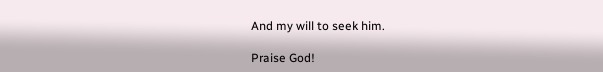And my will to seek him.

Praise God!